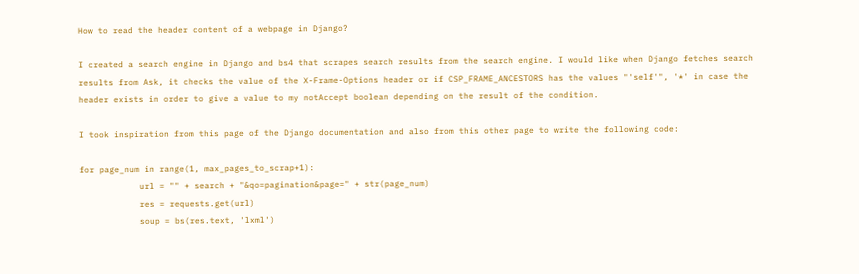How to read the header content of a webpage in Django?

I created a search engine in Django and bs4 that scrapes search results from the search engine. I would like when Django fetches search results from Ask, it checks the value of the X-Frame-Options header or if CSP_FRAME_ANCESTORS has the values "'self'", '*' in case the header exists in order to give a value to my notAccept boolean depending on the result of the condition.

I took inspiration from this page of the Django documentation and also from this other page to write the following code:

for page_num in range(1, max_pages_to_scrap+1):
            url = "" + search + "&qo=pagination&page=" + str(page_num)
            res = requests.get(url)
            soup = bs(res.text, 'lxml')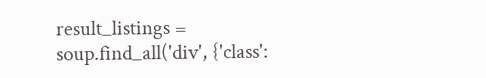result_listings = soup.find_all('div', {'class':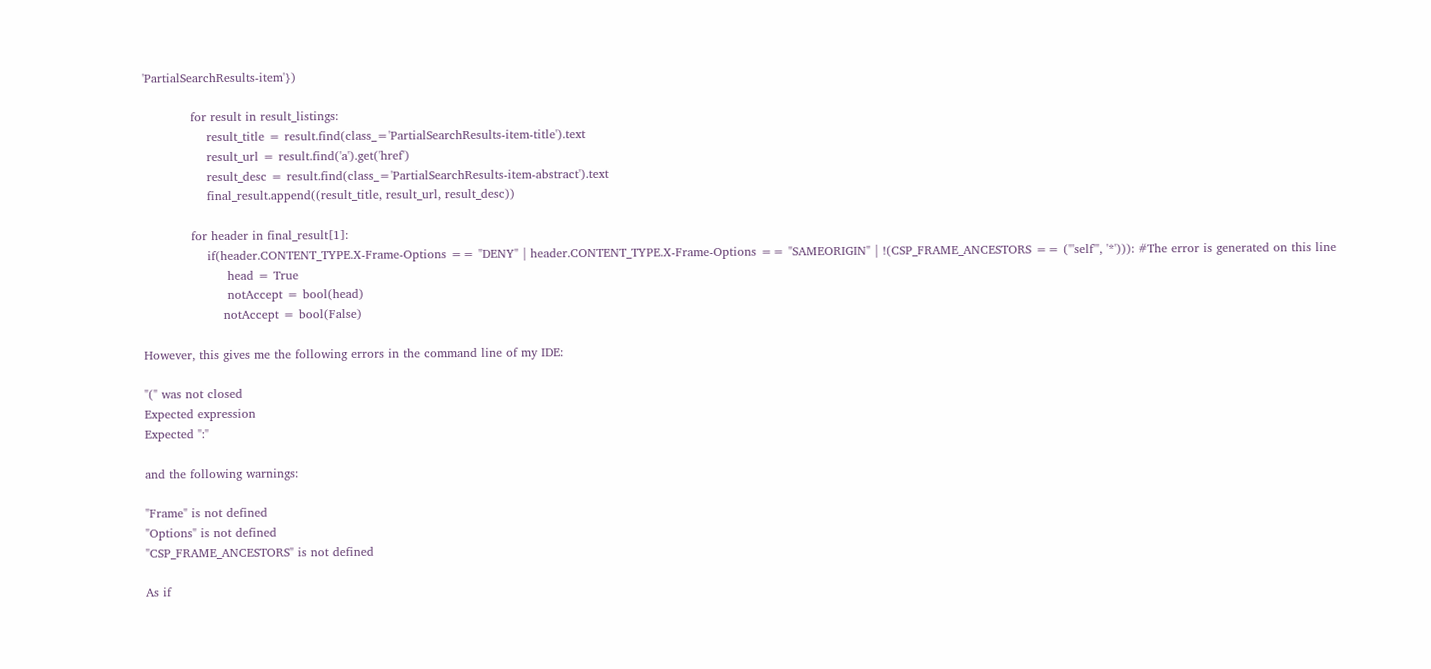'PartialSearchResults-item'})

            for result in result_listings:
                result_title = result.find(class_='PartialSearchResults-item-title').text
                result_url = result.find('a').get('href')
                result_desc = result.find(class_='PartialSearchResults-item-abstract').text
                final_result.append((result_title, result_url, result_desc))

            for header in final_result[1]:
                if(header.CONTENT_TYPE.X-Frame-Options == "DENY" | header.CONTENT_TYPE.X-Frame-Options == "SAMEORIGIN" | !(CSP_FRAME_ANCESTORS == ("'self'", '*'))): #The error is generated on this line
                     head = True
                     notAccept = bool(head)
                    notAccept = bool(False)

However, this gives me the following errors in the command line of my IDE:

"(" was not closed
Expected expression
Expected ":"

and the following warnings:

"Frame" is not defined
"Options" is not defined
"CSP_FRAME_ANCESTORS" is not defined

As if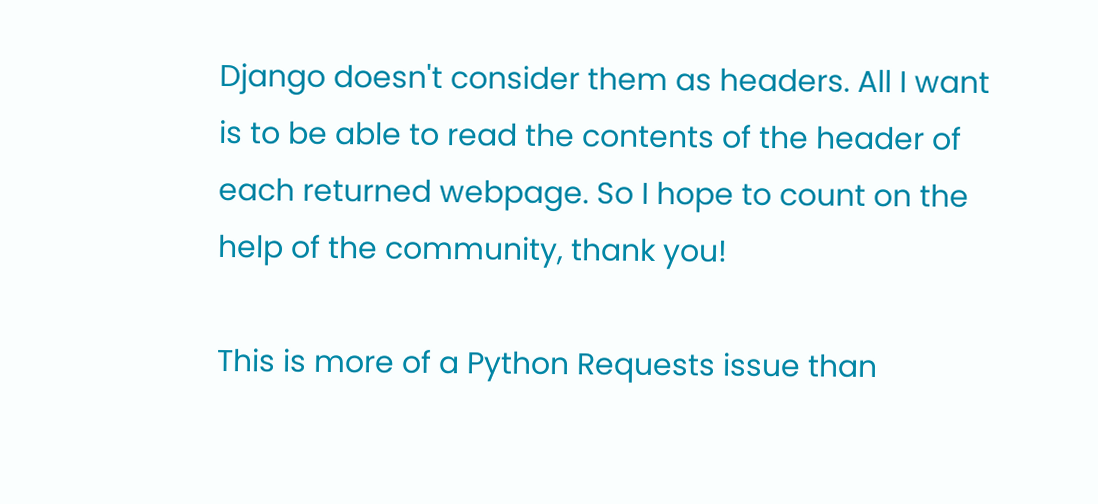Django doesn't consider them as headers. All I want is to be able to read the contents of the header of each returned webpage. So I hope to count on the help of the community, thank you!

This is more of a Python Requests issue than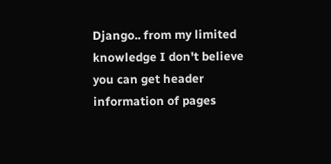Django.. from my limited knowledge I don't believe you can get header information of pages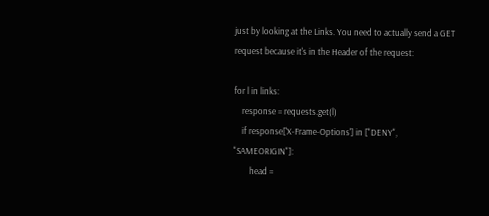just by looking at the Links. You need to actually send a GET request because it's in the Header of the request:

for l in links:
    response = requests.get(l)
    if response['X-Frame-Options'] in ["DENY", "SAMEORIGIN"]:
        head =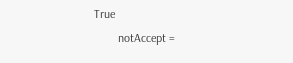True
        notAccept =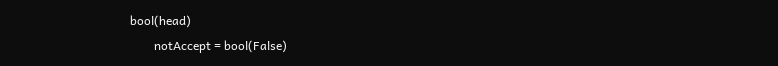bool(head)
        notAccept = bool(False)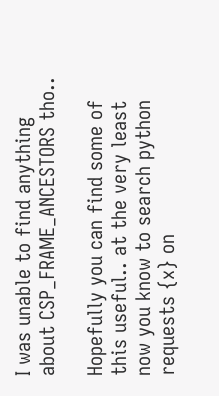I was unable to find anything about CSP_FRAME_ANCESTORS tho..

Hopefully you can find some of this useful.. at the very least now you know to search python requests {x} on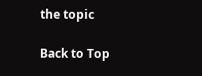the topic

Back to Top